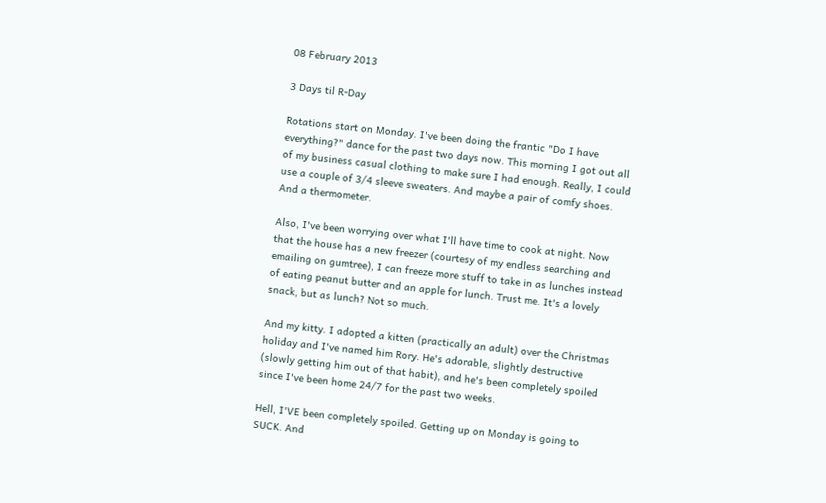08 February 2013

3 Days til R-Day

Rotations start on Monday. I've been doing the frantic "Do I have everything?" dance for the past two days now. This morning I got out all of my business casual clothing to make sure I had enough. Really, I could use a couple of 3/4 sleeve sweaters. And maybe a pair of comfy shoes. And a thermometer.

Also, I've been worrying over what I'll have time to cook at night. Now that the house has a new freezer (courtesy of my endless searching and emailing on gumtree), I can freeze more stuff to take in as lunches instead of eating peanut butter and an apple for lunch. Trust me. It's a lovely snack, but as lunch? Not so much.

And my kitty. I adopted a kitten (practically an adult) over the Christmas holiday and I've named him Rory. He's adorable, slightly destructive (slowly getting him out of that habit), and he's been completely spoiled since I've been home 24/7 for the past two weeks.

Hell, I'VE been completely spoiled. Getting up on Monday is going to SUCK. And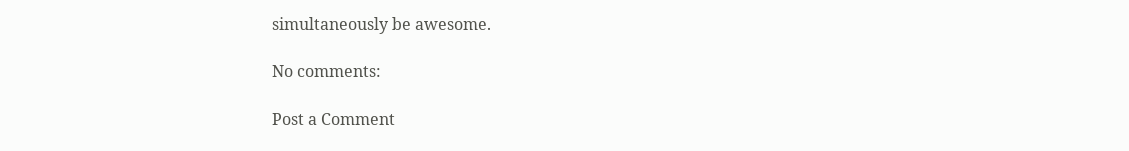simultaneously be awesome.

No comments:

Post a Comment